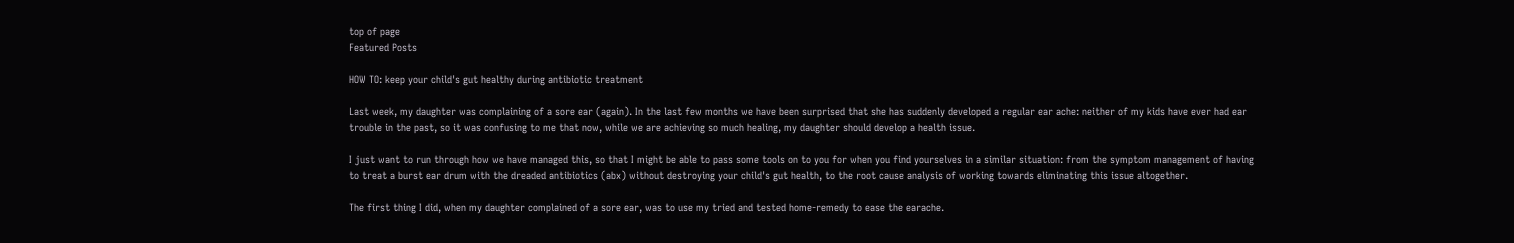top of page
Featured Posts

HOW TO: keep your child's gut healthy during antibiotic treatment

Last week, my daughter was complaining of a sore ear (again). In the last few months we have been surprised that she has suddenly developed a regular ear ache: neither of my kids have ever had ear trouble in the past, so it was confusing to me that now, while we are achieving so much healing, my daughter should develop a health issue.

I just want to run through how we have managed this, so that I might be able to pass some tools on to you for when you find yourselves in a similar situation: from the symptom management of having to treat a burst ear drum with the dreaded antibiotics (abx) without destroying your child's gut health, to the root cause analysis of working towards eliminating this issue altogether.

The first thing I did, when my daughter complained of a sore ear, was to use my tried and tested home-remedy to ease the earache.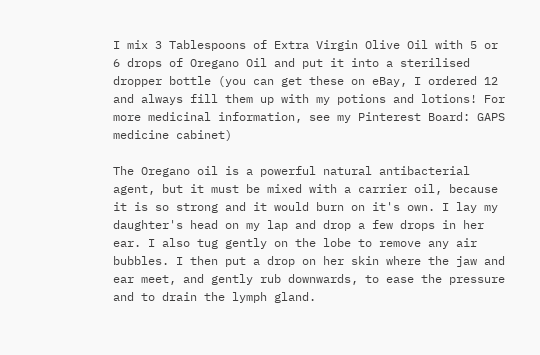I mix 3 Tablespoons of Extra Virgin Olive Oil with 5 or 6 drops of Oregano Oil and put it into a sterilised dropper bottle (you can get these on eBay, I ordered 12 and always fill them up with my potions and lotions! For more medicinal information, see my Pinterest Board: GAPS medicine cabinet)

The Oregano oil is a powerful natural antibacterial agent, but it must be mixed with a carrier oil, because it is so strong and it would burn on it's own. I lay my daughter's head on my lap and drop a few drops in her ear. I also tug gently on the lobe to remove any air bubbles. I then put a drop on her skin where the jaw and ear meet, and gently rub downwards, to ease the pressure and to drain the lymph gland.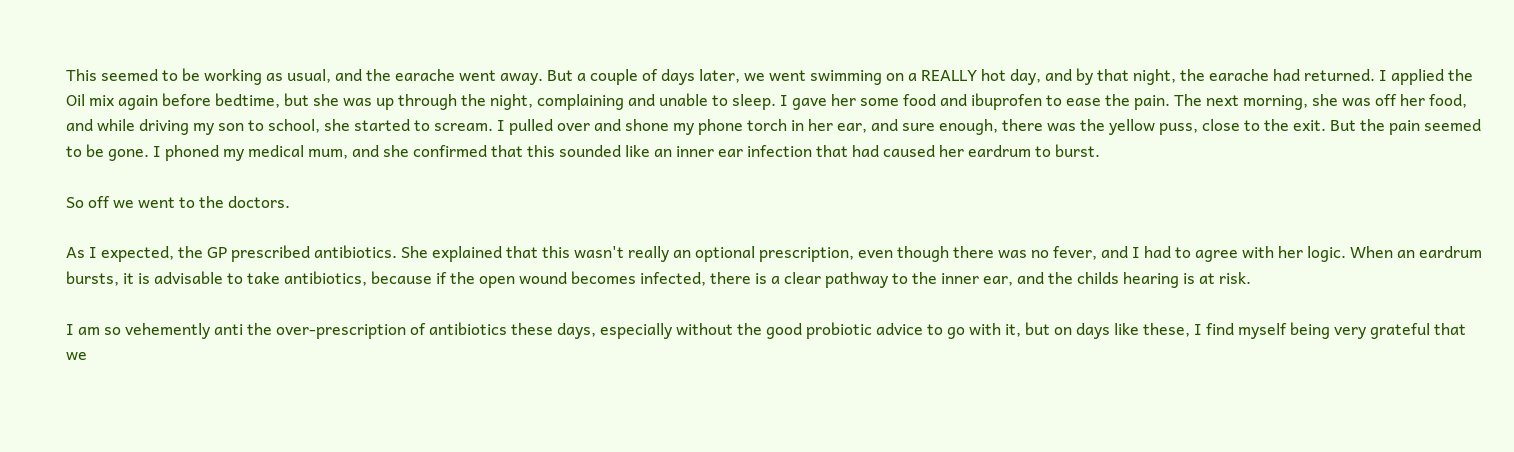This seemed to be working as usual, and the earache went away. But a couple of days later, we went swimming on a REALLY hot day, and by that night, the earache had returned. I applied the Oil mix again before bedtime, but she was up through the night, complaining and unable to sleep. I gave her some food and ibuprofen to ease the pain. The next morning, she was off her food, and while driving my son to school, she started to scream. I pulled over and shone my phone torch in her ear, and sure enough, there was the yellow puss, close to the exit. But the pain seemed to be gone. I phoned my medical mum, and she confirmed that this sounded like an inner ear infection that had caused her eardrum to burst.

So off we went to the doctors.

As I expected, the GP prescribed antibiotics. She explained that this wasn't really an optional prescription, even though there was no fever, and I had to agree with her logic. When an eardrum bursts, it is advisable to take antibiotics, because if the open wound becomes infected, there is a clear pathway to the inner ear, and the childs hearing is at risk.

I am so vehemently anti the over-prescription of antibiotics these days, especially without the good probiotic advice to go with it, but on days like these, I find myself being very grateful that we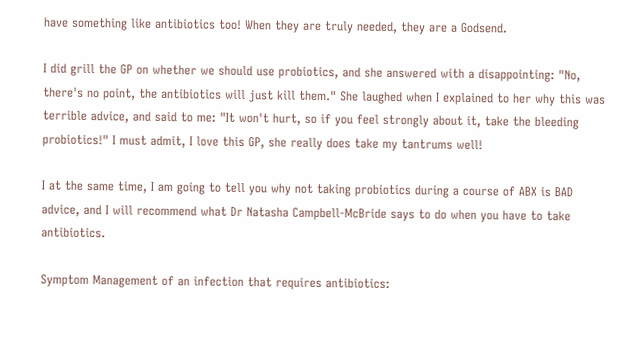have something like antibiotics too! When they are truly needed, they are a Godsend.

I did grill the GP on whether we should use probiotics, and she answered with a disappointing: "No, there's no point, the antibiotics will just kill them." She laughed when I explained to her why this was terrible advice, and said to me: "It won't hurt, so if you feel strongly about it, take the bleeding probiotics!" I must admit, I love this GP, she really does take my tantrums well!

I at the same time, I am going to tell you why not taking probiotics during a course of ABX is BAD advice, and I will recommend what Dr Natasha Campbell-McBride says to do when you have to take antibiotics.

Symptom Management of an infection that requires antibiotics: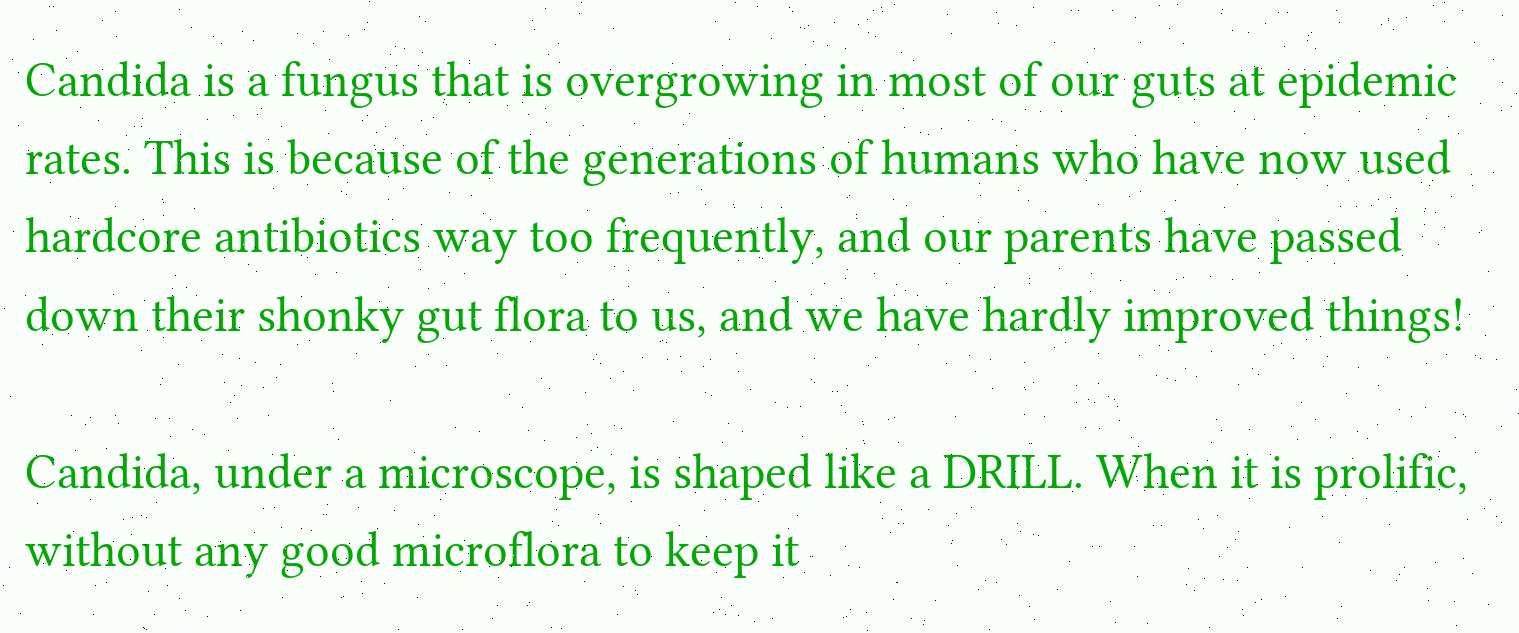Candida is a fungus that is overgrowing in most of our guts at epidemic rates. This is because of the generations of humans who have now used hardcore antibiotics way too frequently, and our parents have passed down their shonky gut flora to us, and we have hardly improved things!

Candida, under a microscope, is shaped like a DRILL. When it is prolific, without any good microflora to keep it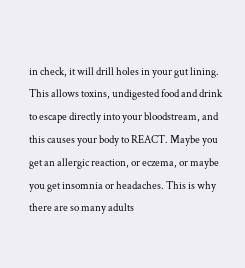in check, it will drill holes in your gut lining. This allows toxins, undigested food and drink to escape directly into your bloodstream, and this causes your body to REACT. Maybe you get an allergic reaction, or eczema, or maybe you get insomnia or headaches. This is why there are so many adults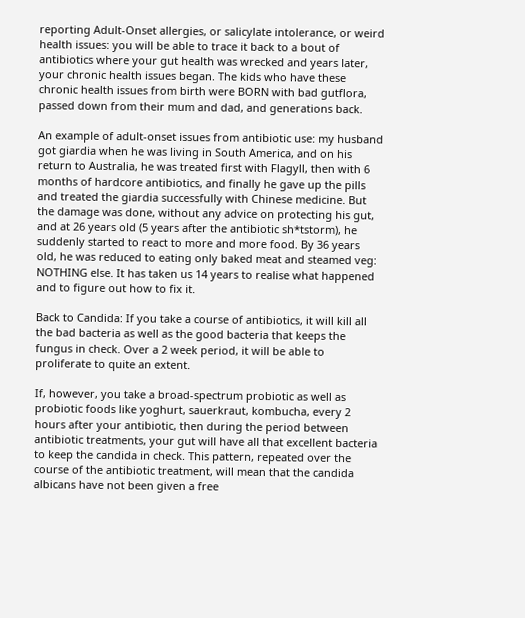reporting Adult-Onset allergies, or salicylate intolerance, or weird health issues: you will be able to trace it back to a bout of antibiotics where your gut health was wrecked and years later, your chronic health issues began. The kids who have these chronic health issues from birth were BORN with bad gutflora, passed down from their mum and dad, and generations back.

An example of adult-onset issues from antibiotic use: my husband got giardia when he was living in South America, and on his return to Australia, he was treated first with Flagyll, then with 6 months of hardcore antibiotics, and finally he gave up the pills and treated the giardia successfully with Chinese medicine. But the damage was done, without any advice on protecting his gut, and at 26 years old (5 years after the antibiotic sh*tstorm), he suddenly started to react to more and more food. By 36 years old, he was reduced to eating only baked meat and steamed veg: NOTHING else. It has taken us 14 years to realise what happened and to figure out how to fix it.

Back to Candida: If you take a course of antibiotics, it will kill all the bad bacteria as well as the good bacteria that keeps the fungus in check. Over a 2 week period, it will be able to proliferate to quite an extent.

If, however, you take a broad-spectrum probiotic as well as probiotic foods like yoghurt, sauerkraut, kombucha, every 2 hours after your antibiotic, then during the period between antibiotic treatments, your gut will have all that excellent bacteria to keep the candida in check. This pattern, repeated over the course of the antibiotic treatment, will mean that the candida albicans have not been given a free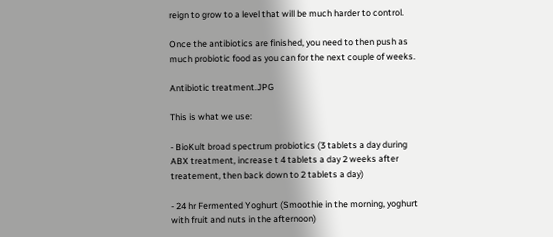reign to grow to a level that will be much harder to control.

Once the antibiotics are finished, you need to then push as much probiotic food as you can for the next couple of weeks.

Antibiotic treatment.JPG

This is what we use:

- BioKult broad spectrum probiotics (3 tablets a day during ABX treatment, increase t 4 tablets a day 2 weeks after treatement, then back down to 2 tablets a day)

- 24 hr Fermented Yoghurt (Smoothie in the morning, yoghurt with fruit and nuts in the afternoon)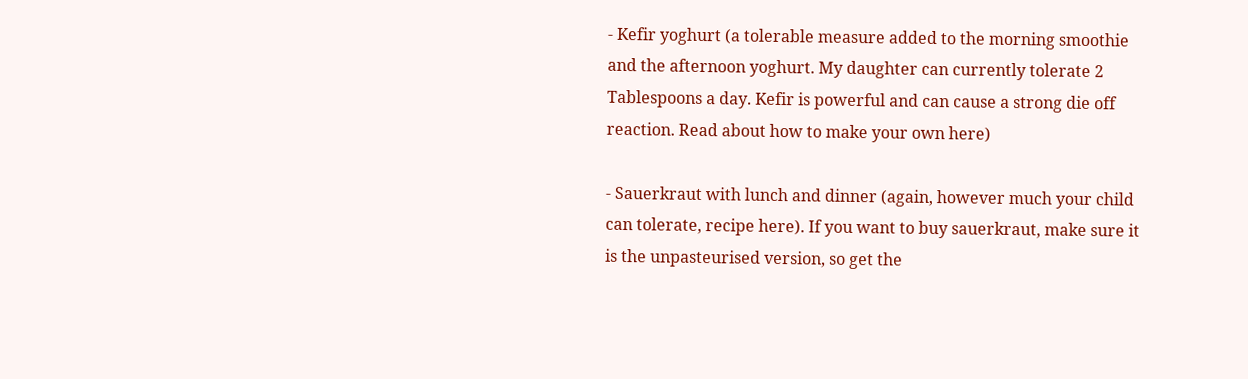- Kefir yoghurt (a tolerable measure added to the morning smoothie and the afternoon yoghurt. My daughter can currently tolerate 2 Tablespoons a day. Kefir is powerful and can cause a strong die off reaction. Read about how to make your own here)

- Sauerkraut with lunch and dinner (again, however much your child can tolerate, recipe here). If you want to buy sauerkraut, make sure it is the unpasteurised version, so get the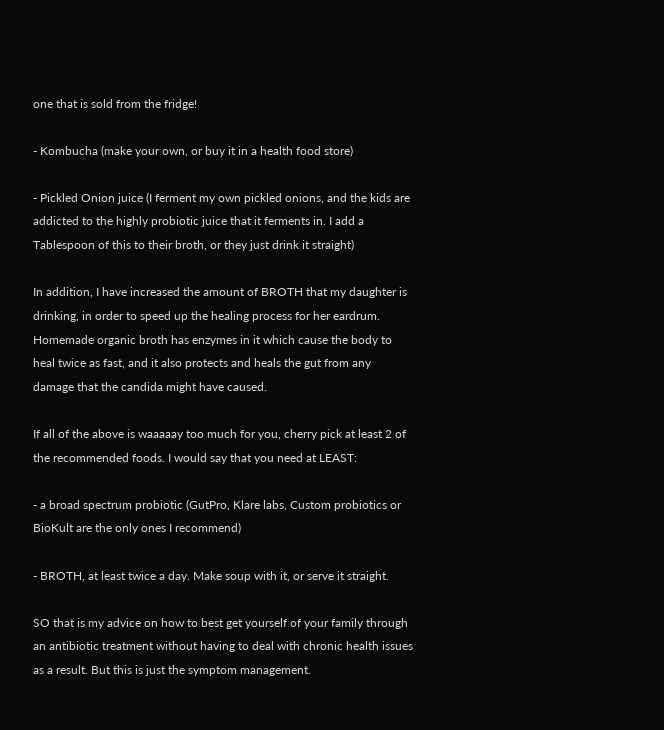one that is sold from the fridge!

- Kombucha (make your own, or buy it in a health food store)

- Pickled Onion juice (I ferment my own pickled onions, and the kids are addicted to the highly probiotic juice that it ferments in. I add a Tablespoon of this to their broth, or they just drink it straight)

In addition, I have increased the amount of BROTH that my daughter is drinking, in order to speed up the healing process for her eardrum. Homemade organic broth has enzymes in it which cause the body to heal twice as fast, and it also protects and heals the gut from any damage that the candida might have caused.

If all of the above is waaaaay too much for you, cherry pick at least 2 of the recommended foods. I would say that you need at LEAST:

- a broad spectrum probiotic (GutPro, Klare labs, Custom probiotics or BioKult are the only ones I recommend)

- BROTH, at least twice a day. Make soup with it, or serve it straight.

SO that is my advice on how to best get yourself of your family through an antibiotic treatment without having to deal with chronic health issues as a result. But this is just the symptom management.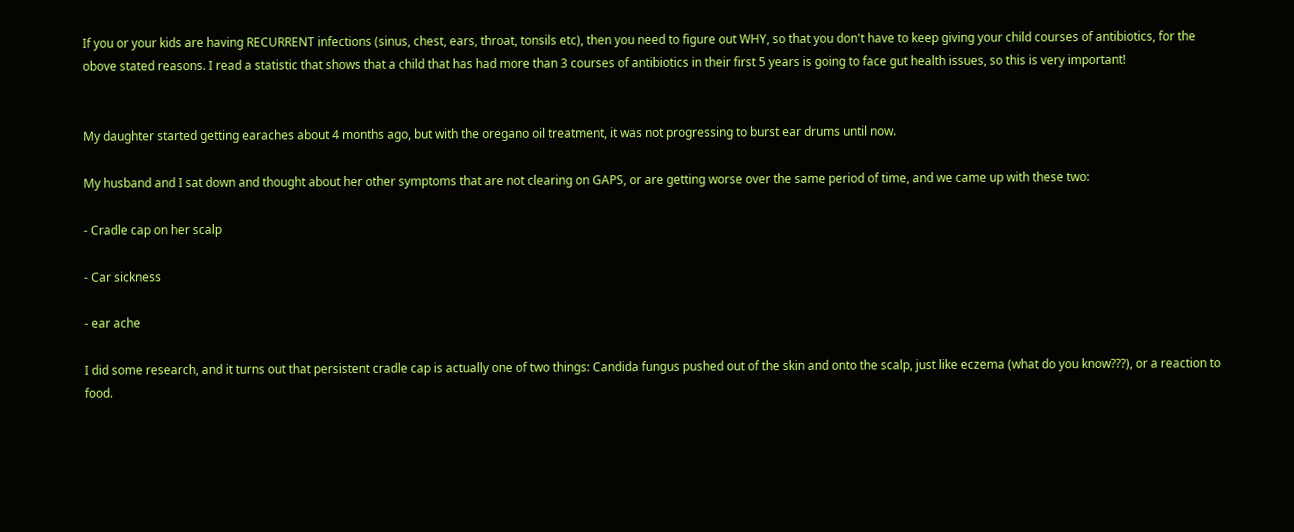If you or your kids are having RECURRENT infections (sinus, chest, ears, throat, tonsils etc), then you need to figure out WHY, so that you don't have to keep giving your child courses of antibiotics, for the obove stated reasons. I read a statistic that shows that a child that has had more than 3 courses of antibiotics in their first 5 years is going to face gut health issues, so this is very important!


My daughter started getting earaches about 4 months ago, but with the oregano oil treatment, it was not progressing to burst ear drums until now.

My husband and I sat down and thought about her other symptoms that are not clearing on GAPS, or are getting worse over the same period of time, and we came up with these two:

- Cradle cap on her scalp

- Car sickness

- ear ache

I did some research, and it turns out that persistent cradle cap is actually one of two things: Candida fungus pushed out of the skin and onto the scalp, just like eczema (what do you know???), or a reaction to food.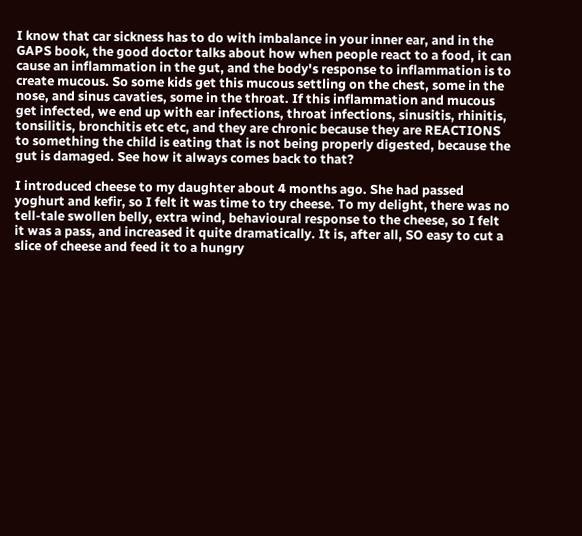I know that car sickness has to do with imbalance in your inner ear, and in the GAPS book, the good doctor talks about how when people react to a food, it can cause an inflammation in the gut, and the body's response to inflammation is to create mucous. So some kids get this mucous settling on the chest, some in the nose, and sinus cavaties, some in the throat. If this inflammation and mucous get infected, we end up with ear infections, throat infections, sinusitis, rhinitis, tonsilitis, bronchitis etc etc, and they are chronic because they are REACTIONS to something the child is eating that is not being properly digested, because the gut is damaged. See how it always comes back to that?

I introduced cheese to my daughter about 4 months ago. She had passed yoghurt and kefir, so I felt it was time to try cheese. To my delight, there was no tell-tale swollen belly, extra wind, behavioural response to the cheese, so I felt it was a pass, and increased it quite dramatically. It is, after all, SO easy to cut a slice of cheese and feed it to a hungry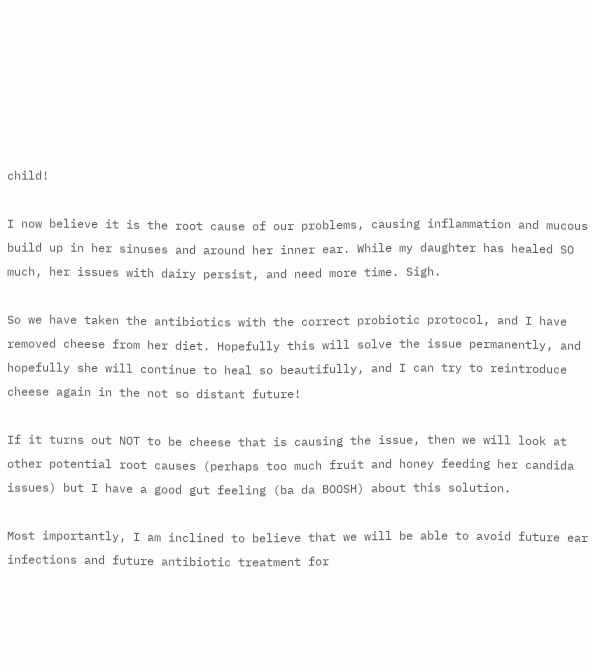child!

I now believe it is the root cause of our problems, causing inflammation and mucous build up in her sinuses and around her inner ear. While my daughter has healed SO much, her issues with dairy persist, and need more time. Sigh.

So we have taken the antibiotics with the correct probiotic protocol, and I have removed cheese from her diet. Hopefully this will solve the issue permanently, and hopefully she will continue to heal so beautifully, and I can try to reintroduce cheese again in the not so distant future!

If it turns out NOT to be cheese that is causing the issue, then we will look at other potential root causes (perhaps too much fruit and honey feeding her candida issues) but I have a good gut feeling (ba da BOOSH) about this solution.

Most importantly, I am inclined to believe that we will be able to avoid future ear infections and future antibiotic treatment for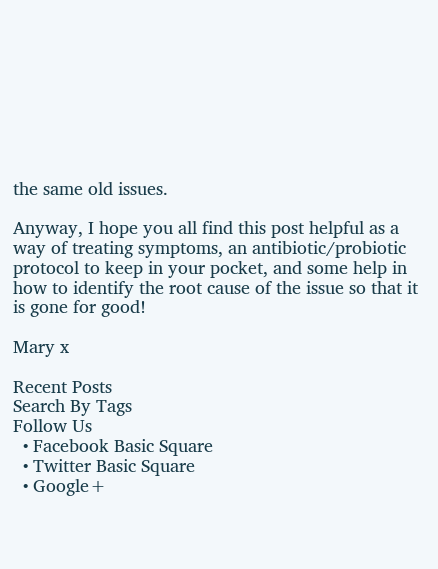the same old issues.

Anyway, I hope you all find this post helpful as a way of treating symptoms, an antibiotic/probiotic protocol to keep in your pocket, and some help in how to identify the root cause of the issue so that it is gone for good!

Mary x

Recent Posts
Search By Tags
Follow Us
  • Facebook Basic Square
  • Twitter Basic Square
  • Google+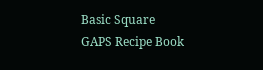Basic Square
GAPS Recipe Book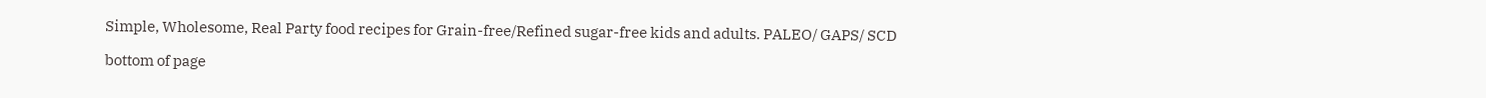Simple, Wholesome, Real Party food recipes for Grain-free/Refined sugar-free kids and adults. PALEO/ GAPS/ SCD

bottom of page